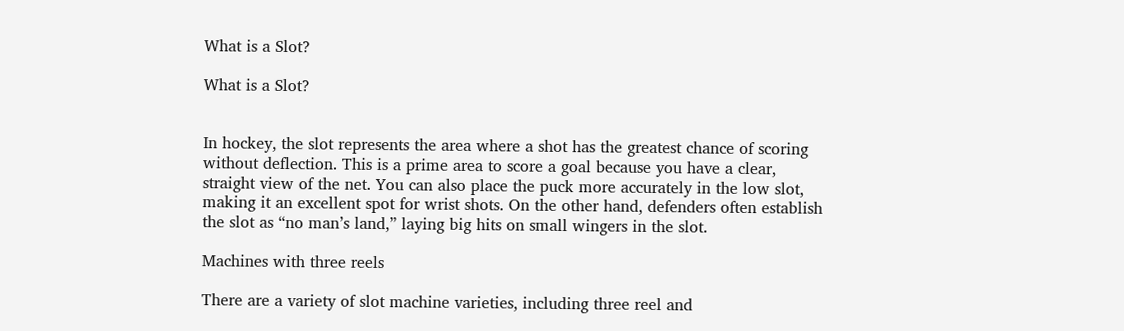What is a Slot?

What is a Slot?


In hockey, the slot represents the area where a shot has the greatest chance of scoring without deflection. This is a prime area to score a goal because you have a clear, straight view of the net. You can also place the puck more accurately in the low slot, making it an excellent spot for wrist shots. On the other hand, defenders often establish the slot as “no man’s land,” laying big hits on small wingers in the slot.

Machines with three reels

There are a variety of slot machine varieties, including three reel and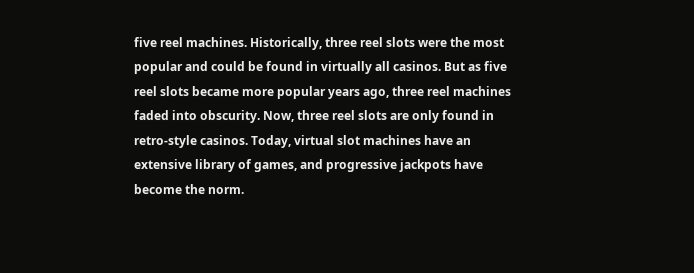five reel machines. Historically, three reel slots were the most popular and could be found in virtually all casinos. But as five reel slots became more popular years ago, three reel machines faded into obscurity. Now, three reel slots are only found in retro-style casinos. Today, virtual slot machines have an extensive library of games, and progressive jackpots have become the norm.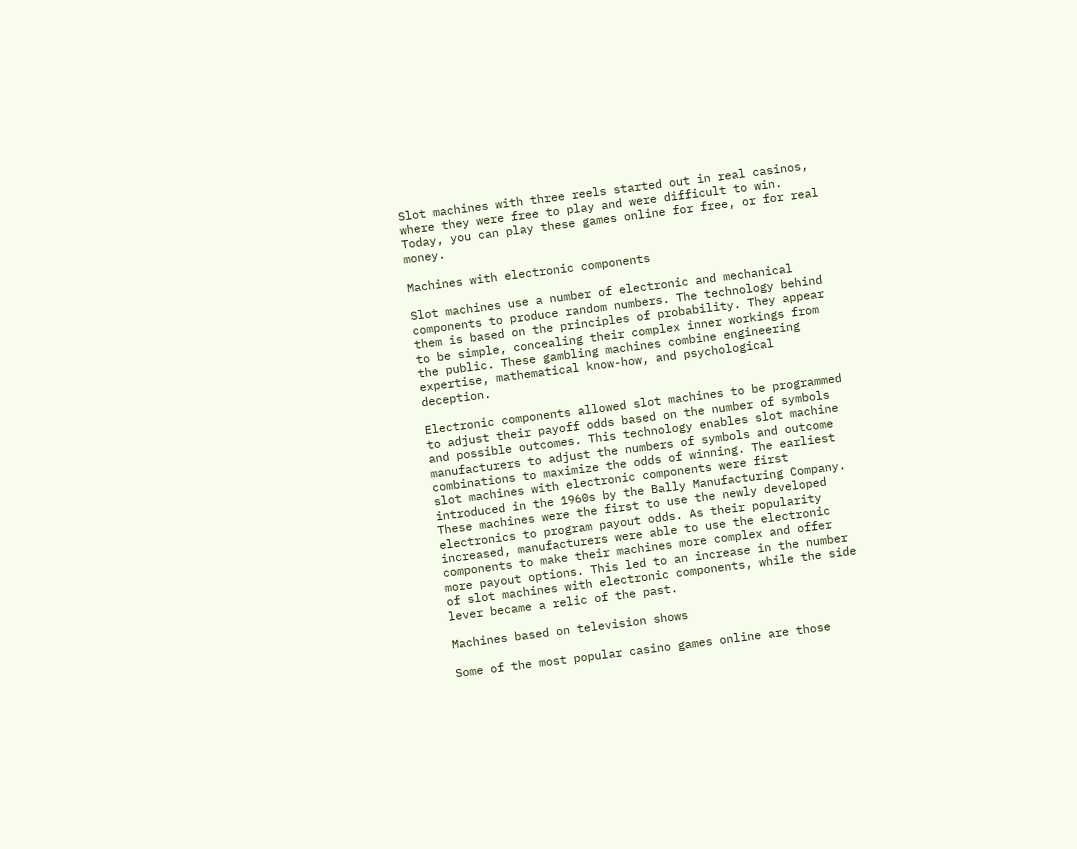Slot machines with three reels started out in real casinos, where they were free to play and were difficult to win. Today, you can play these games online for free, or for real money.

Machines with electronic components

Slot machines use a number of electronic and mechanical components to produce random numbers. The technology behind them is based on the principles of probability. They appear to be simple, concealing their complex inner workings from the public. These gambling machines combine engineering expertise, mathematical know-how, and psychological deception.

Electronic components allowed slot machines to be programmed to adjust their payoff odds based on the number of symbols and possible outcomes. This technology enables slot machine manufacturers to adjust the numbers of symbols and outcome combinations to maximize the odds of winning. The earliest slot machines with electronic components were first introduced in the 1960s by the Bally Manufacturing Company. These machines were the first to use the newly developed electronics to program payout odds. As their popularity increased, manufacturers were able to use the electronic components to make their machines more complex and offer more payout options. This led to an increase in the number of slot machines with electronic components, while the side lever became a relic of the past.

Machines based on television shows

Some of the most popular casino games online are those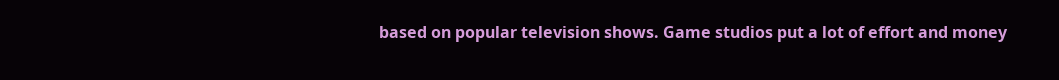based on popular television shows. Game studios put a lot of effort and money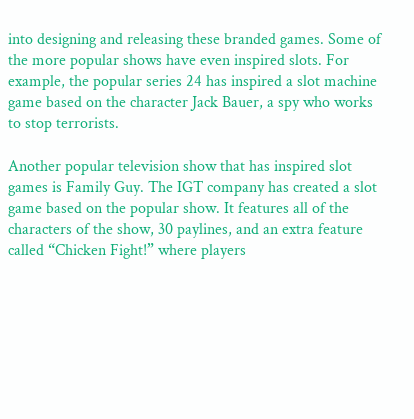into designing and releasing these branded games. Some of the more popular shows have even inspired slots. For example, the popular series 24 has inspired a slot machine game based on the character Jack Bauer, a spy who works to stop terrorists.

Another popular television show that has inspired slot games is Family Guy. The IGT company has created a slot game based on the popular show. It features all of the characters of the show, 30 paylines, and an extra feature called “Chicken Fight!” where players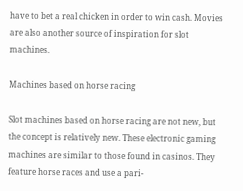have to bet a real chicken in order to win cash. Movies are also another source of inspiration for slot machines.

Machines based on horse racing

Slot machines based on horse racing are not new, but the concept is relatively new. These electronic gaming machines are similar to those found in casinos. They feature horse races and use a pari-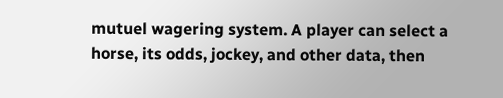mutuel wagering system. A player can select a horse, its odds, jockey, and other data, then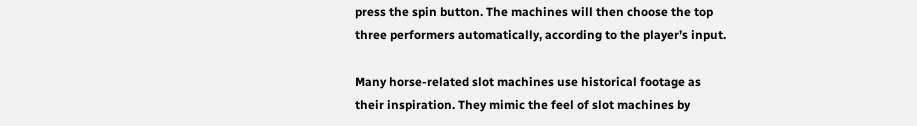press the spin button. The machines will then choose the top three performers automatically, according to the player’s input.

Many horse-related slot machines use historical footage as their inspiration. They mimic the feel of slot machines by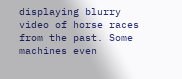displaying blurry video of horse races from the past. Some machines even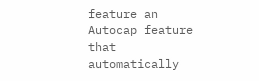feature an Autocap feature that automatically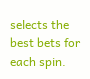selects the best bets for each spin.